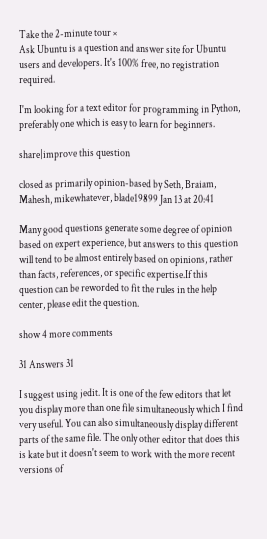Take the 2-minute tour ×
Ask Ubuntu is a question and answer site for Ubuntu users and developers. It's 100% free, no registration required.

I'm looking for a text editor for programming in Python, preferably one which is easy to learn for beginners.

share|improve this question

closed as primarily opinion-based by Seth, Braiam, Mahesh, mikewhatever, blade19899 Jan 13 at 20:41

Many good questions generate some degree of opinion based on expert experience, but answers to this question will tend to be almost entirely based on opinions, rather than facts, references, or specific expertise.If this question can be reworded to fit the rules in the help center, please edit the question.

show 4 more comments

31 Answers 31

I suggest using jedit. It is one of the few editors that let you display more than one file simultaneously which I find very useful. You can also simultaneously display different parts of the same file. The only other editor that does this is kate but it doesn't seem to work with the more recent versions of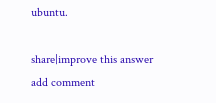ubuntu.

share|improve this answer
add comment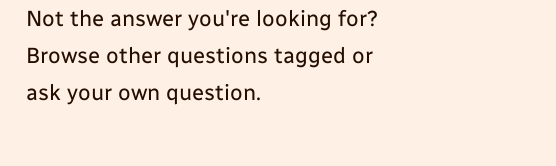Not the answer you're looking for? Browse other questions tagged or ask your own question.